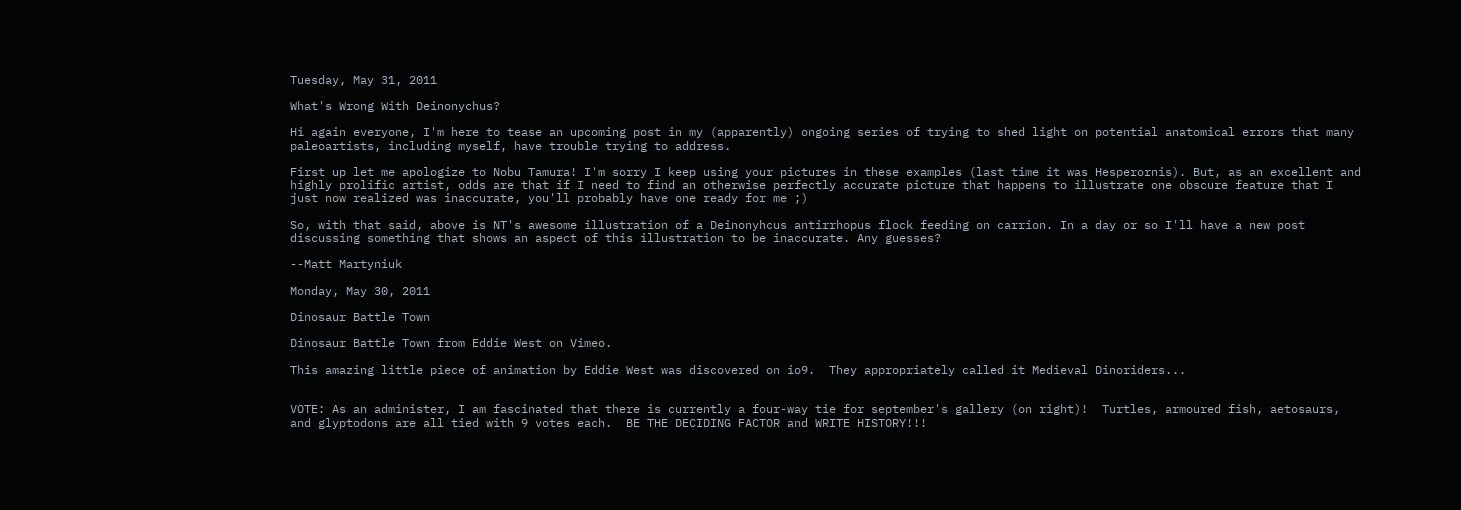Tuesday, May 31, 2011

What's Wrong With Deinonychus?

Hi again everyone, I'm here to tease an upcoming post in my (apparently) ongoing series of trying to shed light on potential anatomical errors that many paleoartists, including myself, have trouble trying to address.

First up let me apologize to Nobu Tamura! I'm sorry I keep using your pictures in these examples (last time it was Hesperornis). But, as an excellent and highly prolific artist, odds are that if I need to find an otherwise perfectly accurate picture that happens to illustrate one obscure feature that I just now realized was inaccurate, you'll probably have one ready for me ;)

So, with that said, above is NT's awesome illustration of a Deinonyhcus antirrhopus flock feeding on carrion. In a day or so I'll have a new post discussing something that shows an aspect of this illustration to be inaccurate. Any guesses?

--Matt Martyniuk

Monday, May 30, 2011

Dinosaur Battle Town

Dinosaur Battle Town from Eddie West on Vimeo.

This amazing little piece of animation by Eddie West was discovered on io9.  They appropriately called it Medieval Dinoriders...


VOTE: As an administer, I am fascinated that there is currently a four-way tie for september's gallery (on right)!  Turtles, armoured fish, aetosaurs, and glyptodons are all tied with 9 votes each.  BE THE DECIDING FACTOR and WRITE HISTORY!!!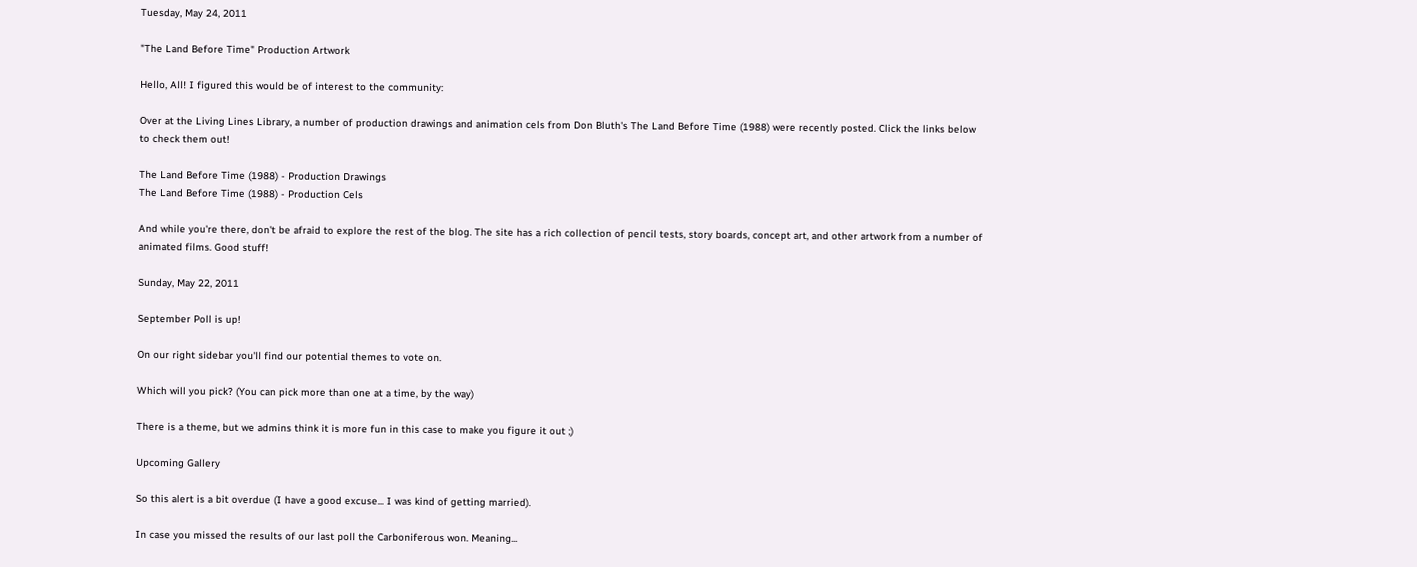Tuesday, May 24, 2011

"The Land Before Time" Production Artwork

Hello, All! I figured this would be of interest to the community:

Over at the Living Lines Library, a number of production drawings and animation cels from Don Bluth's The Land Before Time (1988) were recently posted. Click the links below to check them out!

The Land Before Time (1988) - Production Drawings
The Land Before Time (1988) - Production Cels

And while you're there, don't be afraid to explore the rest of the blog. The site has a rich collection of pencil tests, story boards, concept art, and other artwork from a number of animated films. Good stuff!

Sunday, May 22, 2011

September Poll is up!

On our right sidebar you'll find our potential themes to vote on.

Which will you pick? (You can pick more than one at a time, by the way)

There is a theme, but we admins think it is more fun in this case to make you figure it out ;)

Upcoming Gallery

So this alert is a bit overdue (I have a good excuse... I was kind of getting married).

In case you missed the results of our last poll the Carboniferous won. Meaning...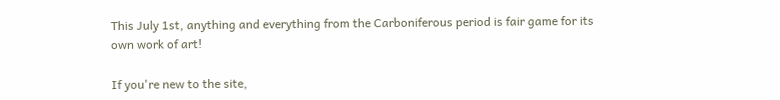This July 1st, anything and everything from the Carboniferous period is fair game for its own work of art!

If you're new to the site,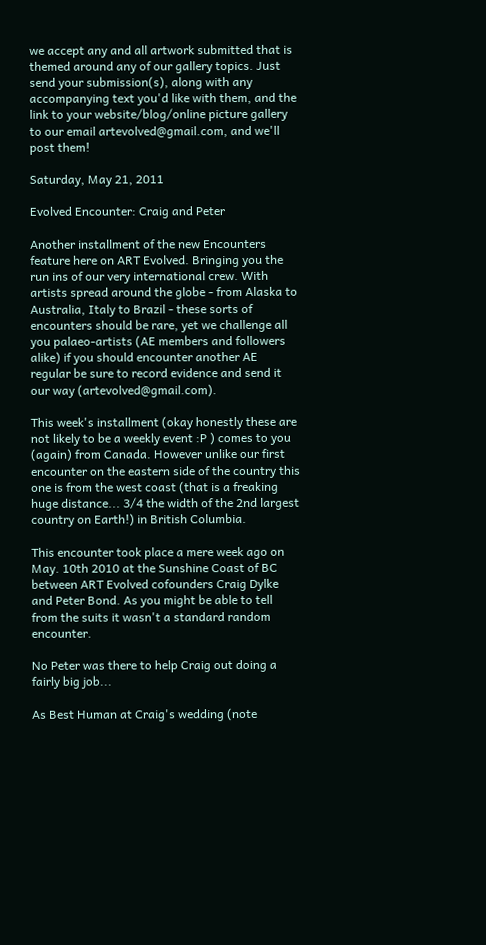we accept any and all artwork submitted that is themed around any of our gallery topics. Just send your submission(s), along with any accompanying text you'd like with them, and the link to your website/blog/online picture gallery to our email artevolved@gmail.com, and we'll post them!

Saturday, May 21, 2011

Evolved Encounter: Craig and Peter

Another installment of the new Encounters feature here on ART Evolved. Bringing you the run ins of our very international crew. With artists spread around the globe - from Alaska to Australia, Italy to Brazil - these sorts of encounters should be rare, yet we challenge all you palaeo-artists (AE members and followers alike) if you should encounter another AE regular be sure to record evidence and send it our way (artevolved@gmail.com).

This week's installment (okay honestly these are not likely to be a weekly event :P ) comes to you (again) from Canada. However unlike our first encounter on the eastern side of the country this one is from the west coast (that is a freaking huge distance... 3/4 the width of the 2nd largest country on Earth!) in British Columbia.

This encounter took place a mere week ago on May. 10th 2010 at the Sunshine Coast of BC between ART Evolved cofounders Craig Dylke and Peter Bond. As you might be able to tell from the suits it wasn't a standard random encounter.

No Peter was there to help Craig out doing a fairly big job...

As Best Human at Craig's wedding (note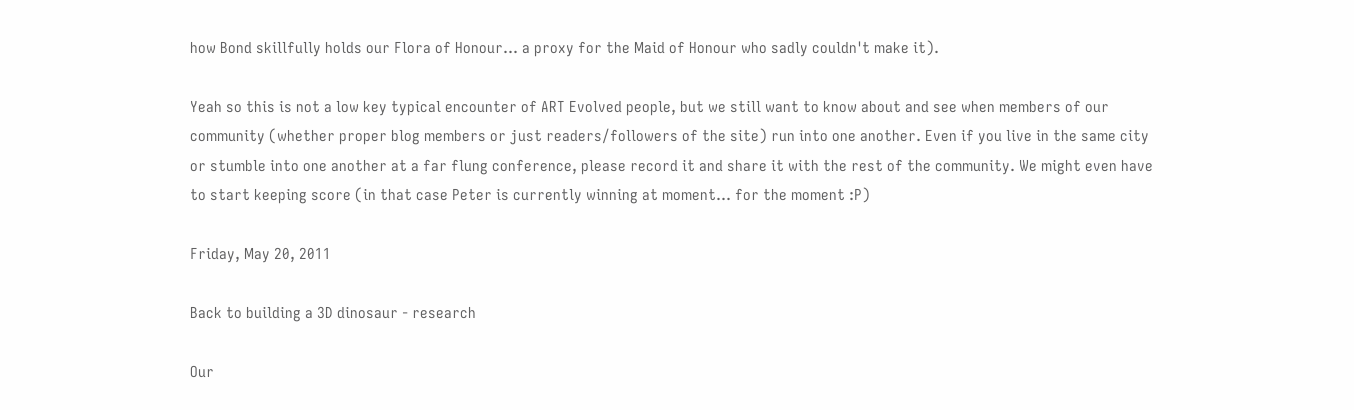how Bond skillfully holds our Flora of Honour... a proxy for the Maid of Honour who sadly couldn't make it).

Yeah so this is not a low key typical encounter of ART Evolved people, but we still want to know about and see when members of our community (whether proper blog members or just readers/followers of the site) run into one another. Even if you live in the same city or stumble into one another at a far flung conference, please record it and share it with the rest of the community. We might even have to start keeping score (in that case Peter is currently winning at moment... for the moment :P)

Friday, May 20, 2011

Back to building a 3D dinosaur - research

Our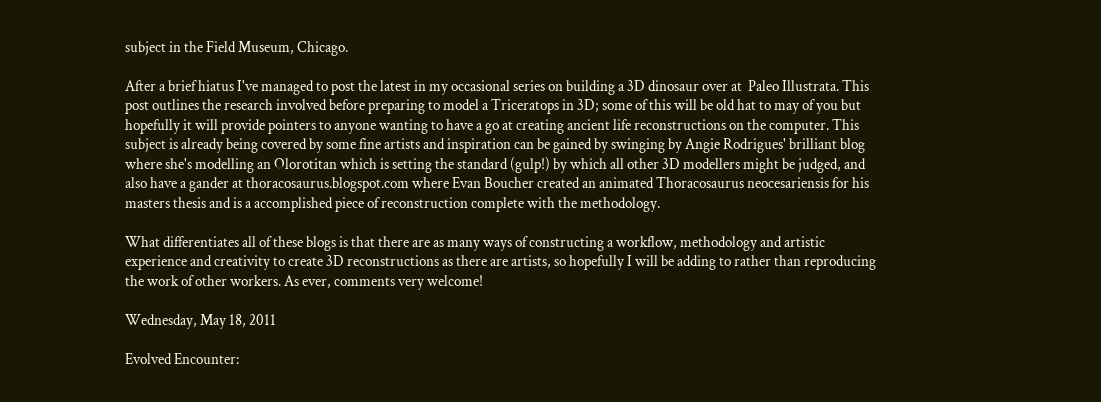subject in the Field Museum, Chicago.

After a brief hiatus I've managed to post the latest in my occasional series on building a 3D dinosaur over at  Paleo Illustrata. This post outlines the research involved before preparing to model a Triceratops in 3D; some of this will be old hat to may of you but hopefully it will provide pointers to anyone wanting to have a go at creating ancient life reconstructions on the computer. This subject is already being covered by some fine artists and inspiration can be gained by swinging by Angie Rodrigues' brilliant blog where she's modelling an Olorotitan which is setting the standard (gulp!) by which all other 3D modellers might be judged, and also have a gander at thoracosaurus.blogspot.com where Evan Boucher created an animated Thoracosaurus neocesariensis for his masters thesis and is a accomplished piece of reconstruction complete with the methodology.

What differentiates all of these blogs is that there are as many ways of constructing a workflow, methodology and artistic experience and creativity to create 3D reconstructions as there are artists, so hopefully I will be adding to rather than reproducing the work of other workers. As ever, comments very welcome!

Wednesday, May 18, 2011

Evolved Encounter: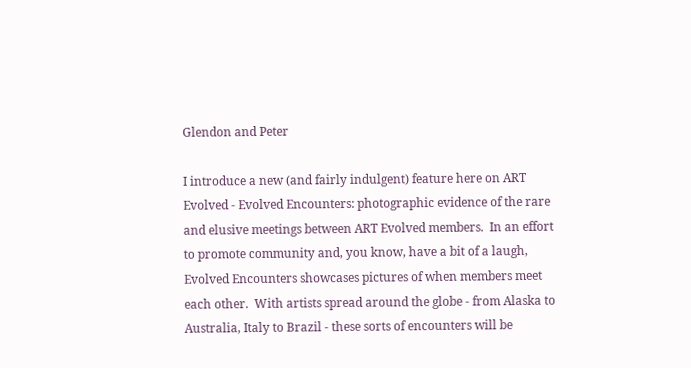Glendon and Peter

I introduce a new (and fairly indulgent) feature here on ART Evolved - Evolved Encounters: photographic evidence of the rare and elusive meetings between ART Evolved members.  In an effort to promote community and, you know, have a bit of a laugh, Evolved Encounters showcases pictures of when members meet each other.  With artists spread around the globe - from Alaska to Australia, Italy to Brazil - these sorts of encounters will be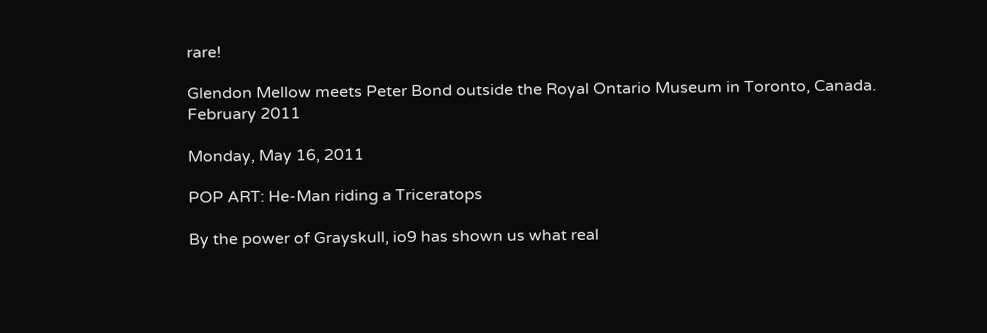rare!

Glendon Mellow meets Peter Bond outside the Royal Ontario Museum in Toronto, Canada.
February 2011

Monday, May 16, 2011

POP ART: He-Man riding a Triceratops

By the power of Grayskull, io9 has shown us what real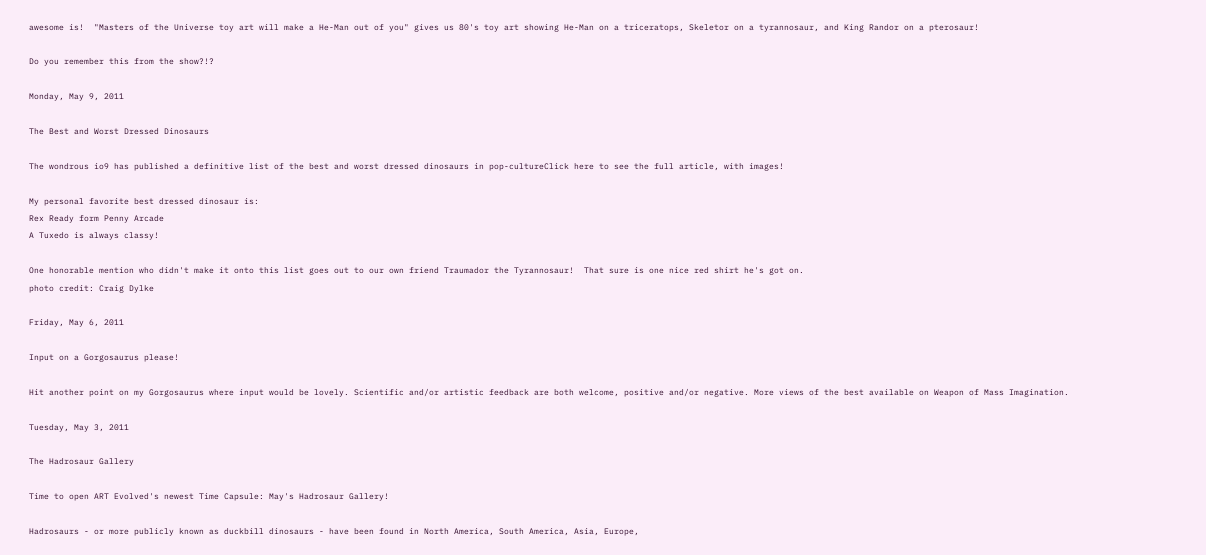awesome is!  "Masters of the Universe toy art will make a He-Man out of you" gives us 80's toy art showing He-Man on a triceratops, Skeletor on a tyrannosaur, and King Randor on a pterosaur!

Do you remember this from the show?!?

Monday, May 9, 2011

The Best and Worst Dressed Dinosaurs

The wondrous io9 has published a definitive list of the best and worst dressed dinosaurs in pop-cultureClick here to see the full article, with images!

My personal favorite best dressed dinosaur is:
Rex Ready form Penny Arcade
A Tuxedo is always classy!

One honorable mention who didn't make it onto this list goes out to our own friend Traumador the Tyrannosaur!  That sure is one nice red shirt he's got on.
photo credit: Craig Dylke

Friday, May 6, 2011

Input on a Gorgosaurus please!

Hit another point on my Gorgosaurus where input would be lovely. Scientific and/or artistic feedback are both welcome, positive and/or negative. More views of the best available on Weapon of Mass Imagination.

Tuesday, May 3, 2011

The Hadrosaur Gallery

Time to open ART Evolved's newest Time Capsule: May's Hadrosaur Gallery!

Hadrosaurs - or more publicly known as duckbill dinosaurs - have been found in North America, South America, Asia, Europe,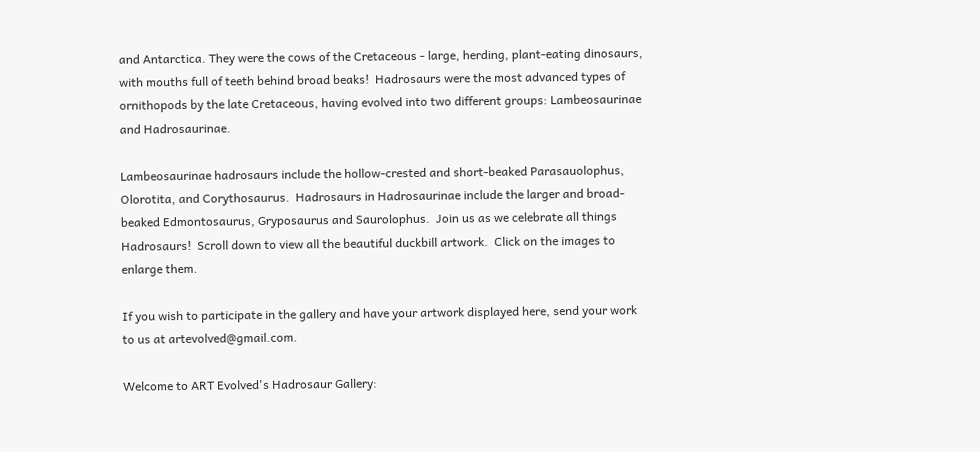and Antarctica. They were the cows of the Cretaceous - large, herding, plant-eating dinosaurs, with mouths full of teeth behind broad beaks!  Hadrosaurs were the most advanced types of ornithopods by the late Cretaceous, having evolved into two different groups: Lambeosaurinae and Hadrosaurinae.

Lambeosaurinae hadrosaurs include the hollow-crested and short-beaked Parasauolophus, Olorotita, and Corythosaurus.  Hadrosaurs in Hadrosaurinae include the larger and broad-beaked Edmontosaurus, Gryposaurus and Saurolophus.  Join us as we celebrate all things Hadrosaurs!  Scroll down to view all the beautiful duckbill artwork.  Click on the images to enlarge them.

If you wish to participate in the gallery and have your artwork displayed here, send your work to us at artevolved@gmail.com.

Welcome to ART Evolved's Hadrosaur Gallery: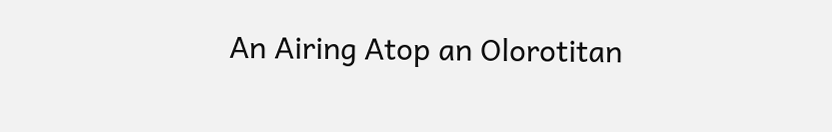An Airing Atop an Olorotitan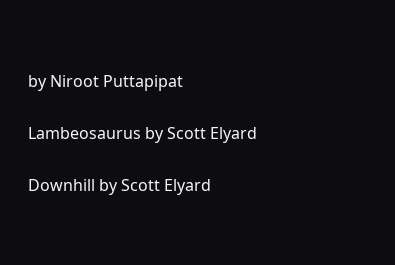by Niroot Puttapipat

Lambeosaurus by Scott Elyard

Downhill by Scott Elyard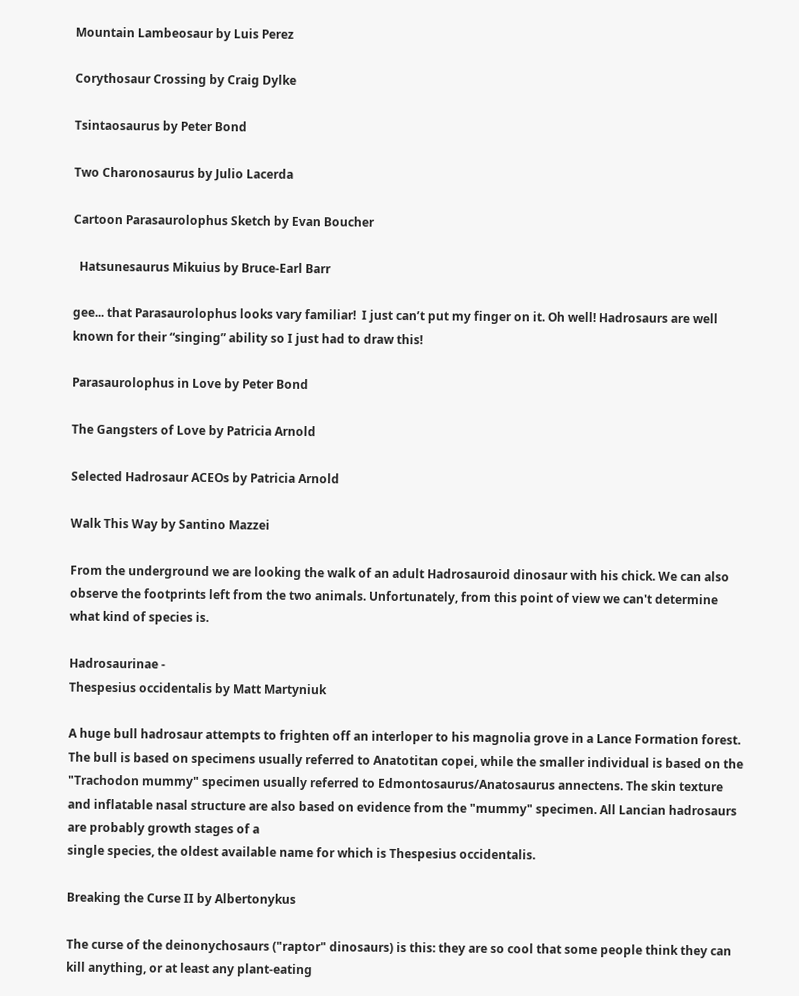Mountain Lambeosaur by Luis Perez

Corythosaur Crossing by Craig Dylke

Tsintaosaurus by Peter Bond

Two Charonosaurus by Julio Lacerda

Cartoon Parasaurolophus Sketch by Evan Boucher

  Hatsunesaurus Mikuius by Bruce-Earl Barr

gee... that Parasaurolophus looks vary familiar!  I just can’t put my finger on it. Oh well! Hadrosaurs are well known for their “singing” ability so I just had to draw this!

Parasaurolophus in Love by Peter Bond

The Gangsters of Love by Patricia Arnold

Selected Hadrosaur ACEOs by Patricia Arnold

Walk This Way by Santino Mazzei

From the underground we are looking the walk of an adult Hadrosauroid dinosaur with his chick. We can also observe the footprints left from the two animals. Unfortunately, from this point of view we can't determine what kind of species is.

Hadrosaurinae -
Thespesius occidentalis by Matt Martyniuk

A huge bull hadrosaur attempts to frighten off an interloper to his magnolia grove in a Lance Formation forest. The bull is based on specimens usually referred to Anatotitan copei, while the smaller individual is based on the "Trachodon mummy" specimen usually referred to Edmontosaurus/Anatosaurus annectens. The skin texture and inflatable nasal structure are also based on evidence from the "mummy" specimen. All Lancian hadrosaurs are probably growth stages of a
single species, the oldest available name for which is Thespesius occidentalis.

Breaking the Curse II by Albertonykus

The curse of the deinonychosaurs ("raptor" dinosaurs) is this: they are so cool that some people think they can kill anything, or at least any plant-eating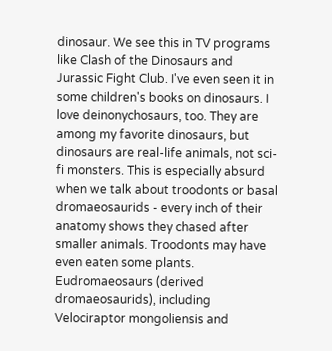dinosaur. We see this in TV programs like Clash of the Dinosaurs and Jurassic Fight Club. I've even seen it in some children's books on dinosaurs. I love deinonychosaurs, too. They are among my favorite dinosaurs, but dinosaurs are real-life animals, not sci-fi monsters. This is especially absurd when we talk about troodonts or basal dromaeosaurids - every inch of their anatomy shows they chased after smaller animals. Troodonts may have even eaten some plants. Eudromaeosaurs (derived dromaeosaurids), including Velociraptor mongoliensis and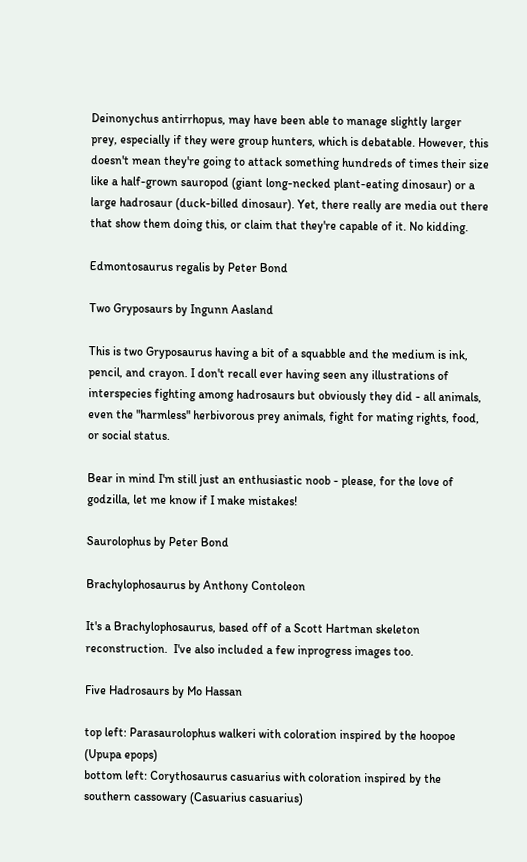Deinonychus antirrhopus, may have been able to manage slightly larger prey, especially if they were group hunters, which is debatable. However, this doesn't mean they're going to attack something hundreds of times their size like a half-grown sauropod (giant long-necked plant-eating dinosaur) or a large hadrosaur (duck-billed dinosaur). Yet, there really are media out there that show them doing this, or claim that they're capable of it. No kidding.

Edmontosaurus regalis by Peter Bond

Two Gryposaurs by Ingunn Aasland

This is two Gryposaurus having a bit of a squabble and the medium is ink, pencil, and crayon. I don't recall ever having seen any illustrations of interspecies fighting among hadrosaurs but obviously they did - all animals, even the "harmless" herbivorous prey animals, fight for mating rights, food, or social status.

Bear in mind I'm still just an enthusiastic noob - please, for the love of godzilla, let me know if I make mistakes!

Saurolophus by Peter Bond

Brachylophosaurus by Anthony Contoleon

It's a Brachylophosaurus, based off of a Scott Hartman skeleton reconstruction.  I've also included a few inprogress images too.

Five Hadrosaurs by Mo Hassan

top left: Parasaurolophus walkeri with coloration inspired by the hoopoe (Upupa epops)
bottom left: Corythosaurus casuarius with coloration inspired by the southern cassowary (Casuarius casuarius)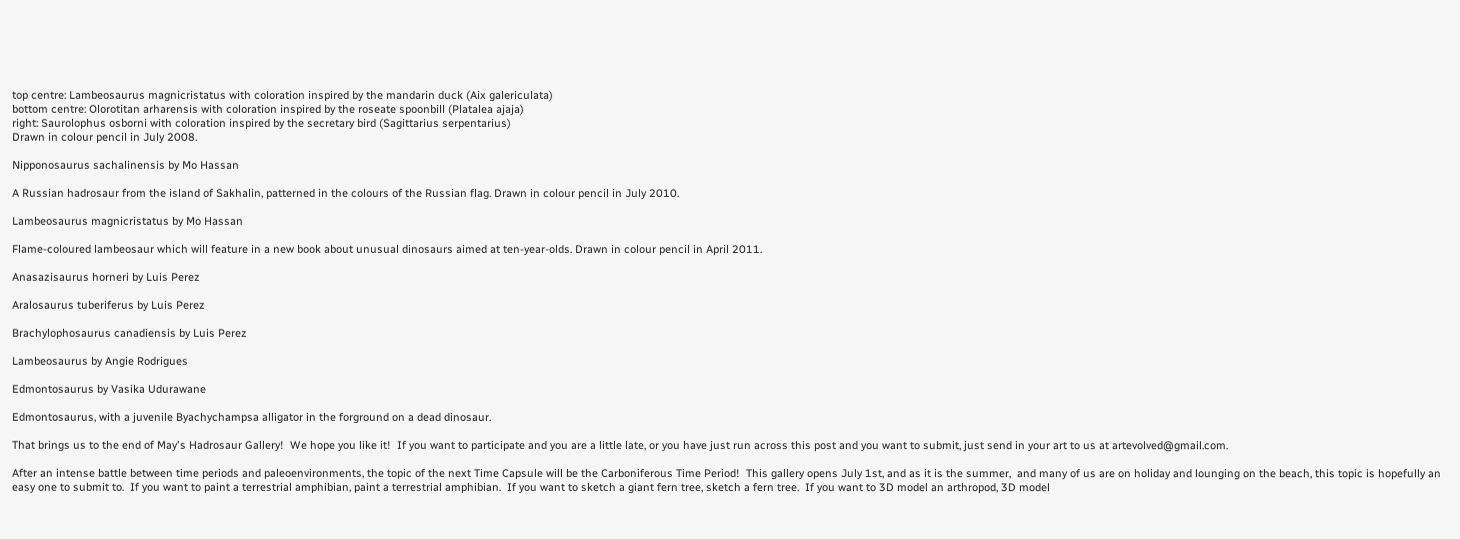top centre: Lambeosaurus magnicristatus with coloration inspired by the mandarin duck (Aix galericulata)
bottom centre: Olorotitan arharensis with coloration inspired by the roseate spoonbill (Platalea ajaja)
right: Saurolophus osborni with coloration inspired by the secretary bird (Sagittarius serpentarius)
Drawn in colour pencil in July 2008.

Nipponosaurus sachalinensis by Mo Hassan

A Russian hadrosaur from the island of Sakhalin, patterned in the colours of the Russian flag. Drawn in colour pencil in July 2010.

Lambeosaurus magnicristatus by Mo Hassan

Flame-coloured lambeosaur which will feature in a new book about unusual dinosaurs aimed at ten-year-olds. Drawn in colour pencil in April 2011.

Anasazisaurus horneri by Luis Perez

Aralosaurus tuberiferus by Luis Perez

Brachylophosaurus canadiensis by Luis Perez

Lambeosaurus by Angie Rodrigues

Edmontosaurus by Vasika Udurawane

Edmontosaurus, with a juvenile Byachychampsa alligator in the forground on a dead dinosaur.

That brings us to the end of May's Hadrosaur Gallery!  We hope you like it!  If you want to participate and you are a little late, or you have just run across this post and you want to submit, just send in your art to us at artevolved@gmail.com.

After an intense battle between time periods and paleoenvironments, the topic of the next Time Capsule will be the Carboniferous Time Period!  This gallery opens July 1st, and as it is the summer,  and many of us are on holiday and lounging on the beach, this topic is hopefully an easy one to submit to.  If you want to paint a terrestrial amphibian, paint a terrestrial amphibian.  If you want to sketch a giant fern tree, sketch a fern tree.  If you want to 3D model an arthropod, 3D model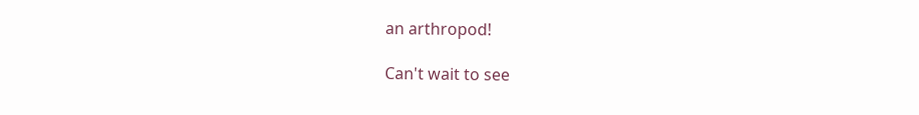an arthropod!

Can't wait to see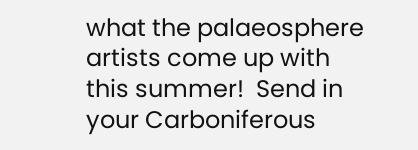what the palaeosphere artists come up with this summer!  Send in your Carboniferous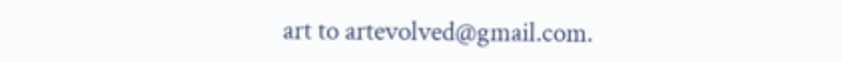art to artevolved@gmail.com.